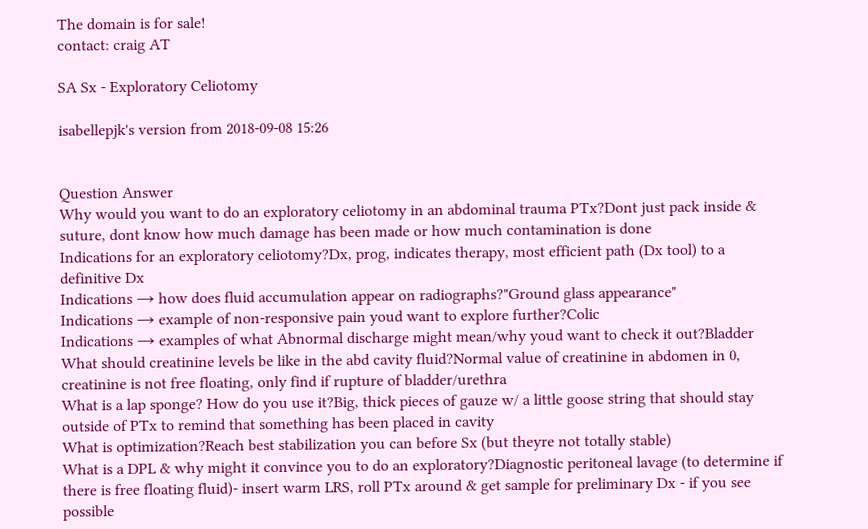The domain is for sale!
contact: craig AT

SA Sx - Exploratory Celiotomy

isabellepjk's version from 2018-09-08 15:26


Question Answer
Why would you want to do an exploratory celiotomy in an abdominal trauma PTx?Dont just pack inside & suture, dont know how much damage has been made or how much contamination is done
Indications for an exploratory celiotomy?Dx, prog, indicates therapy, most efficient path (Dx tool) to a definitive Dx
Indications → how does fluid accumulation appear on radiographs?"Ground glass appearance"
Indications → example of non-responsive pain youd want to explore further?Colic
Indications → examples of what Abnormal discharge might mean/why youd want to check it out?Bladder
What should creatinine levels be like in the abd cavity fluid?Normal value of creatinine in abdomen in 0, creatinine is not free floating, only find if rupture of bladder/urethra
What is a lap sponge? How do you use it?Big, thick pieces of gauze w/ a little goose string that should stay outside of PTx to remind that something has been placed in cavity
What is optimization?Reach best stabilization you can before Sx (but theyre not totally stable)
What is a DPL & why might it convince you to do an exploratory?Diagnostic peritoneal lavage (to determine if there is free floating fluid)- insert warm LRS, roll PTx around & get sample for preliminary Dx - if you see possible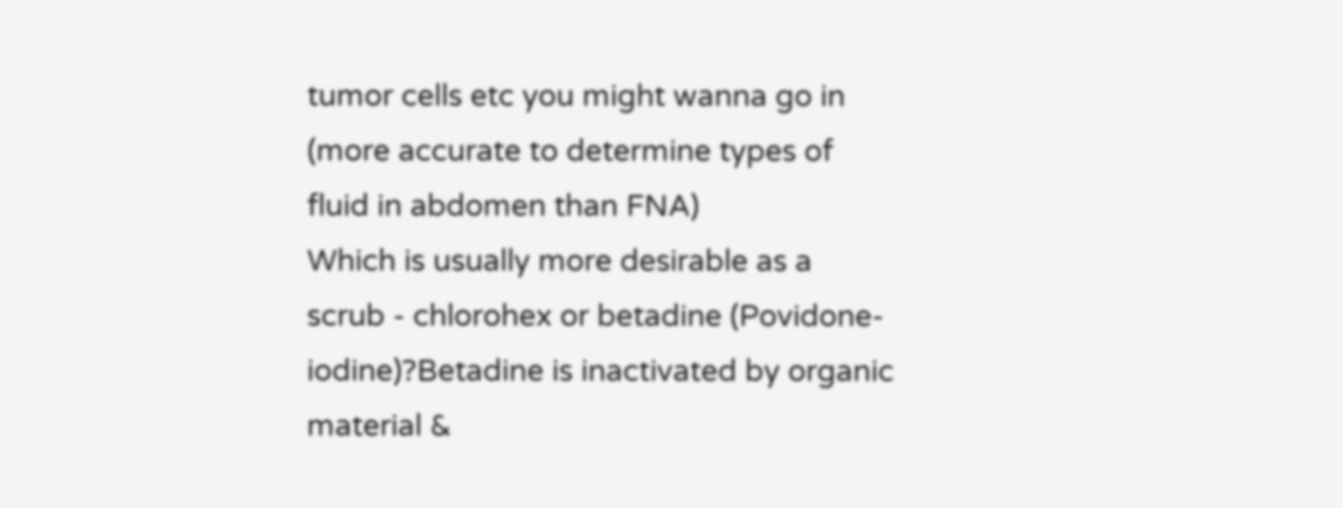tumor cells etc you might wanna go in (more accurate to determine types of fluid in abdomen than FNA)
Which is usually more desirable as a scrub - chlorohex or betadine (Povidone-iodine)?Betadine is inactivated by organic material &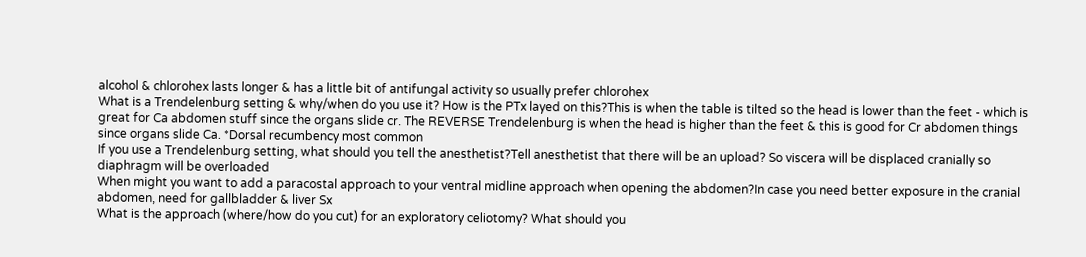alcohol & chlorohex lasts longer & has a little bit of antifungal activity so usually prefer chlorohex
What is a Trendelenburg setting & why/when do you use it? How is the PTx layed on this?This is when the table is tilted so the head is lower than the feet - which is great for Ca abdomen stuff since the organs slide cr. The REVERSE Trendelenburg is when the head is higher than the feet & this is good for Cr abdomen things since organs slide Ca. *Dorsal recumbency most common
If you use a Trendelenburg setting, what should you tell the anesthetist?Tell anesthetist that there will be an upload? So viscera will be displaced cranially so diaphragm will be overloaded
When might you want to add a paracostal approach to your ventral midline approach when opening the abdomen?In case you need better exposure in the cranial abdomen, need for gallbladder & liver Sx
What is the approach (where/how do you cut) for an exploratory celiotomy? What should you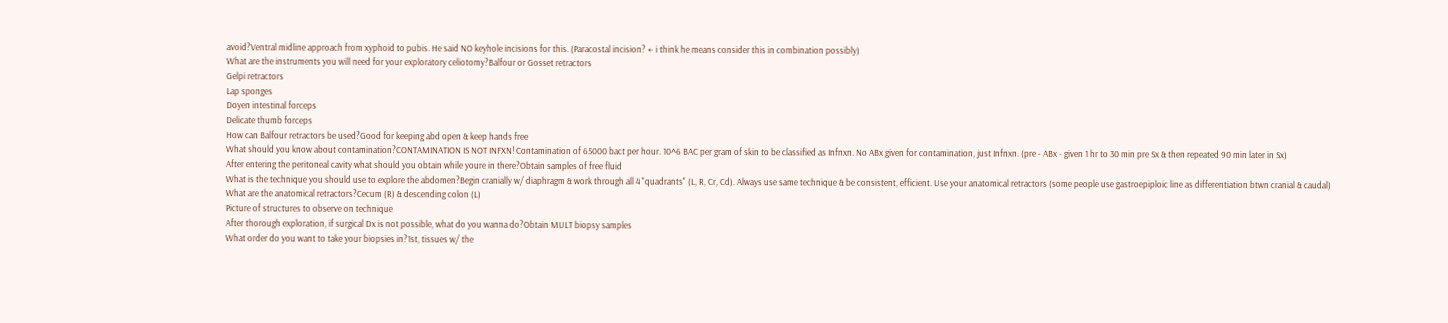avoid?Ventral midline approach from xyphoid to pubis. He said NO keyhole incisions for this. (Paracostal incision? ← i think he means consider this in combination possibly)
What are the instruments you will need for your exploratory celiotomy?Balfour or Gosset retractors
Gelpi retractors
Lap sponges
Doyen intestinal forceps
Delicate thumb forceps
How can Balfour retractors be used?Good for keeping abd open & keep hands free
What should you know about contamination?CONTAMINATION IS NOT INFXN! Contamination of 65000 bact per hour. 10^6 BAC per gram of skin to be classified as Infnxn. No ABx given for contamination, just Infnxn. (pre - ABx - given 1 hr to 30 min pre Sx & then repeated 90 min later in Sx)
After entering the peritoneal cavity what should you obtain while youre in there?Obtain samples of free fluid
What is the technique you should use to explore the abdomen?Begin cranially w/ diaphragm & work through all 4 "quadrants" (L, R, Cr, Cd). Always use same technique & be consistent, efficient. Use your anatomical retractors (some people use gastroepiploic line as differentiation btwn cranial & caudal)
What are the anatomical retractors?Cecum (R) & descending colon (L)
Picture of structures to observe on technique
After thorough exploration, if surgical Dx is not possible, what do you wanna do?Obtain MULT biopsy samples
What order do you want to take your biopsies in?1st, tissues w/ the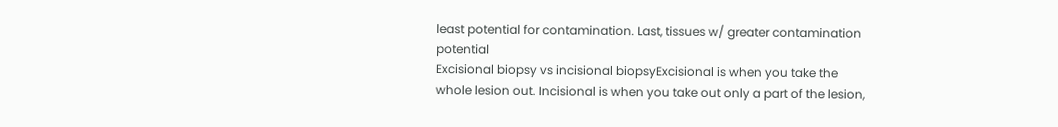least potential for contamination. Last, tissues w/ greater contamination potential
Excisional biopsy vs incisional biopsyExcisional is when you take the whole lesion out. Incisional is when you take out only a part of the lesion,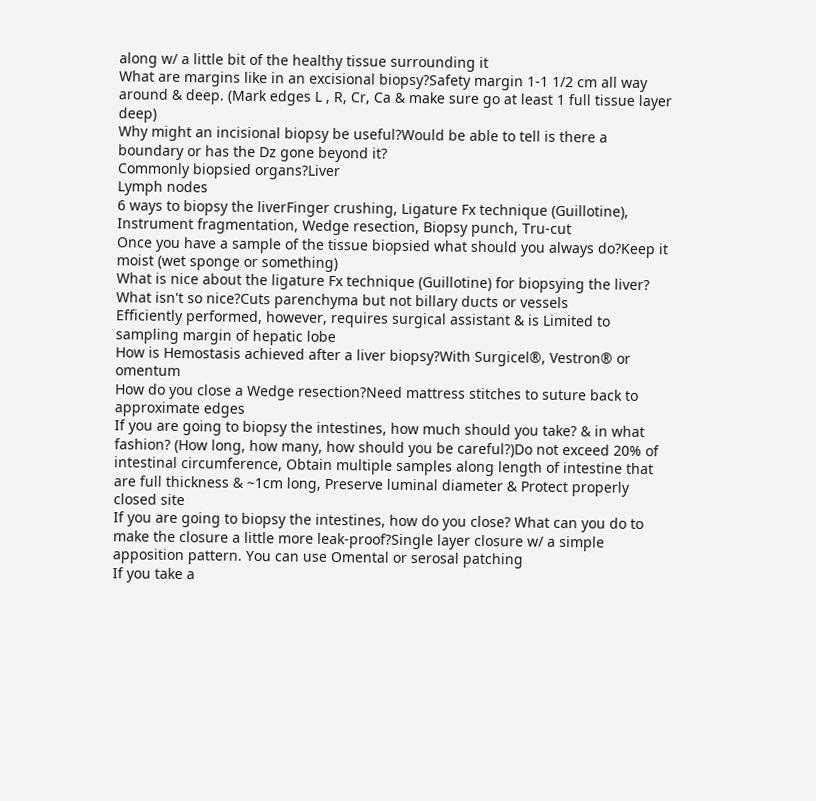along w/ a little bit of the healthy tissue surrounding it
What are margins like in an excisional biopsy?Safety margin 1-1 1/2 cm all way around & deep. (Mark edges L , R, Cr, Ca & make sure go at least 1 full tissue layer deep)
Why might an incisional biopsy be useful?Would be able to tell is there a boundary or has the Dz gone beyond it?
Commonly biopsied organs?Liver
Lymph nodes
6 ways to biopsy the liverFinger crushing, Ligature Fx technique (Guillotine), Instrument fragmentation, Wedge resection, Biopsy punch, Tru-cut
Once you have a sample of the tissue biopsied what should you always do?Keep it moist (wet sponge or something)
What is nice about the ligature Fx technique (Guillotine) for biopsying the liver? What isn't so nice?Cuts parenchyma but not billary ducts or vessels
Efficiently performed, however, requires surgical assistant & is Limited to sampling margin of hepatic lobe
How is Hemostasis achieved after a liver biopsy?With Surgicel®, Vestron® or omentum
How do you close a Wedge resection?Need mattress stitches to suture back to approximate edges
If you are going to biopsy the intestines, how much should you take? & in what fashion? (How long, how many, how should you be careful?)Do not exceed 20% of intestinal circumference, Obtain multiple samples along length of intestine that are full thickness & ~1cm long, Preserve luminal diameter & Protect properly closed site
If you are going to biopsy the intestines, how do you close? What can you do to make the closure a little more leak-proof?Single layer closure w/ a simple apposition pattern. You can use Omental or serosal patching
If you take a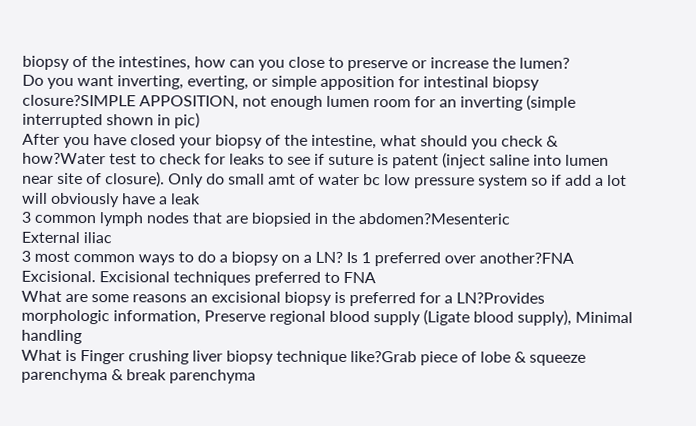biopsy of the intestines, how can you close to preserve or increase the lumen?
Do you want inverting, everting, or simple apposition for intestinal biopsy closure?SIMPLE APPOSITION, not enough lumen room for an inverting (simple interrupted shown in pic)
After you have closed your biopsy of the intestine, what should you check & how?Water test to check for leaks to see if suture is patent (inject saline into lumen near site of closure). Only do small amt of water bc low pressure system so if add a lot will obviously have a leak
3 common lymph nodes that are biopsied in the abdomen?Mesenteric
External iliac
3 most common ways to do a biopsy on a LN? Is 1 preferred over another?FNA
Excisional. Excisional techniques preferred to FNA
What are some reasons an excisional biopsy is preferred for a LN?Provides morphologic information, Preserve regional blood supply (Ligate blood supply), Minimal handling
What is Finger crushing liver biopsy technique like?Grab piece of lobe & squeeze parenchyma & break parenchyma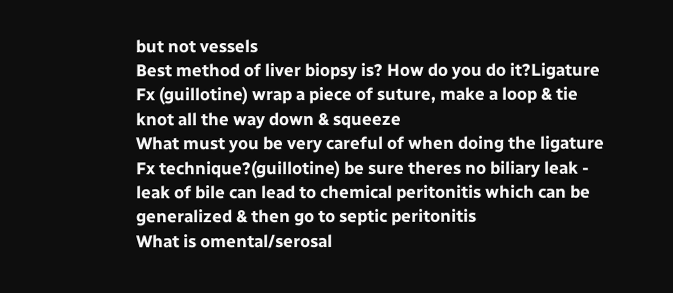but not vessels
Best method of liver biopsy is? How do you do it?Ligature Fx (guillotine) wrap a piece of suture, make a loop & tie knot all the way down & squeeze
What must you be very careful of when doing the ligature Fx technique?(guillotine) be sure theres no biliary leak - leak of bile can lead to chemical peritonitis which can be generalized & then go to septic peritonitis
What is omental/serosal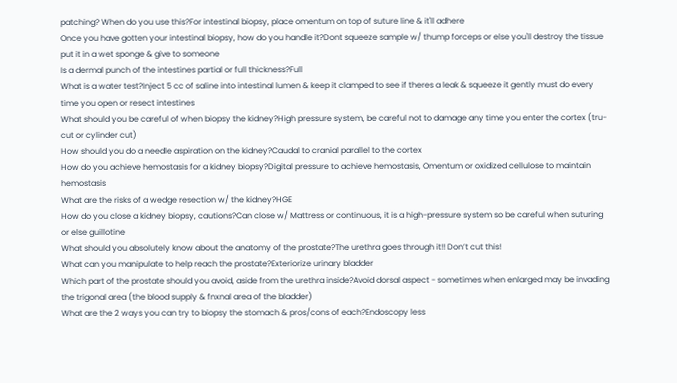patching? When do you use this?For intestinal biopsy, place omentum on top of suture line & it'll adhere
Once you have gotten your intestinal biopsy, how do you handle it?Dont squeeze sample w/ thump forceps or else you'll destroy the tissue put it in a wet sponge & give to someone
Is a dermal punch of the intestines partial or full thickness?Full
What is a water test?Inject 5 cc of saline into intestinal lumen & keep it clamped to see if theres a leak & squeeze it gently must do every time you open or resect intestines
What should you be careful of when biopsy the kidney?High pressure system, be careful not to damage any time you enter the cortex (tru-cut or cylinder cut)
How should you do a needle aspiration on the kidney?Caudal to cranial parallel to the cortex
How do you achieve hemostasis for a kidney biopsy?Digital pressure to achieve hemostasis, Omentum or oxidized cellulose to maintain hemostasis
What are the risks of a wedge resection w/ the kidney?HGE
How do you close a kidney biopsy, cautions?Can close w/ Mattress or continuous, it is a high-pressure system so be careful when suturing or else guillotine
What should you absolutely know about the anatomy of the prostate?The urethra goes through it!! Don’t cut this!
What can you manipulate to help reach the prostate?Exteriorize urinary bladder
Which part of the prostate should you avoid, aside from the urethra inside?Avoid dorsal aspect - sometimes when enlarged may be invading the trigonal area (the blood supply & fnxnal area of the bladder)
What are the 2 ways you can try to biopsy the stomach & pros/cons of each?Endoscopy less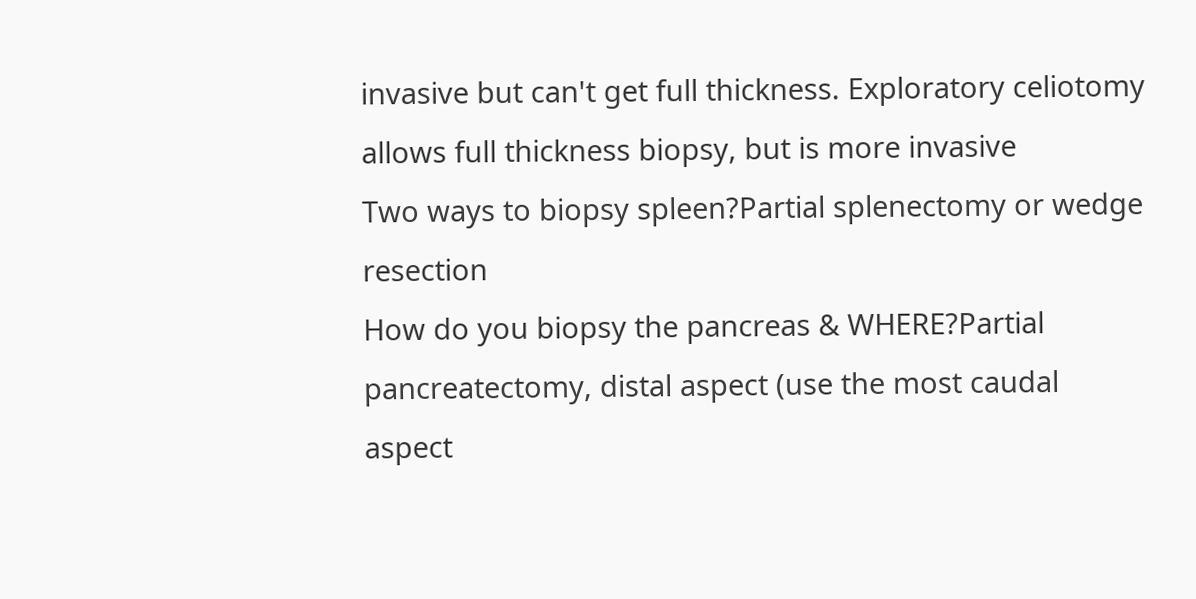invasive but can't get full thickness. Exploratory celiotomy allows full thickness biopsy, but is more invasive
Two ways to biopsy spleen?Partial splenectomy or wedge resection
How do you biopsy the pancreas & WHERE?Partial pancreatectomy, distal aspect (use the most caudal aspect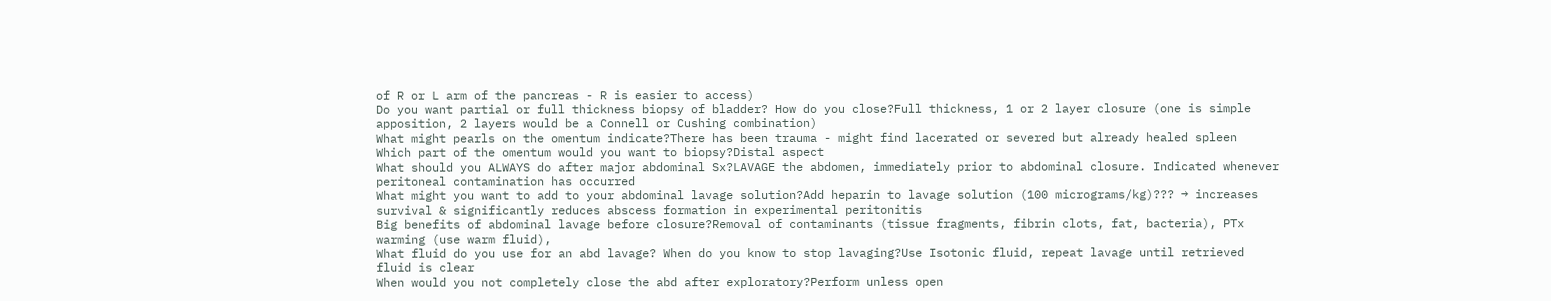of R or L arm of the pancreas - R is easier to access)
Do you want partial or full thickness biopsy of bladder? How do you close?Full thickness, 1 or 2 layer closure (one is simple apposition, 2 layers would be a Connell or Cushing combination)
What might pearls on the omentum indicate?There has been trauma - might find lacerated or severed but already healed spleen
Which part of the omentum would you want to biopsy?Distal aspect
What should you ALWAYS do after major abdominal Sx?LAVAGE the abdomen, immediately prior to abdominal closure. Indicated whenever peritoneal contamination has occurred
What might you want to add to your abdominal lavage solution?Add heparin to lavage solution (100 micrograms/kg)??? → increases survival & significantly reduces abscess formation in experimental peritonitis
Big benefits of abdominal lavage before closure?Removal of contaminants (tissue fragments, fibrin clots, fat, bacteria), PTx warming (use warm fluid),
What fluid do you use for an abd lavage? When do you know to stop lavaging?Use Isotonic fluid, repeat lavage until retrieved fluid is clear
When would you not completely close the abd after exploratory?Perform unless open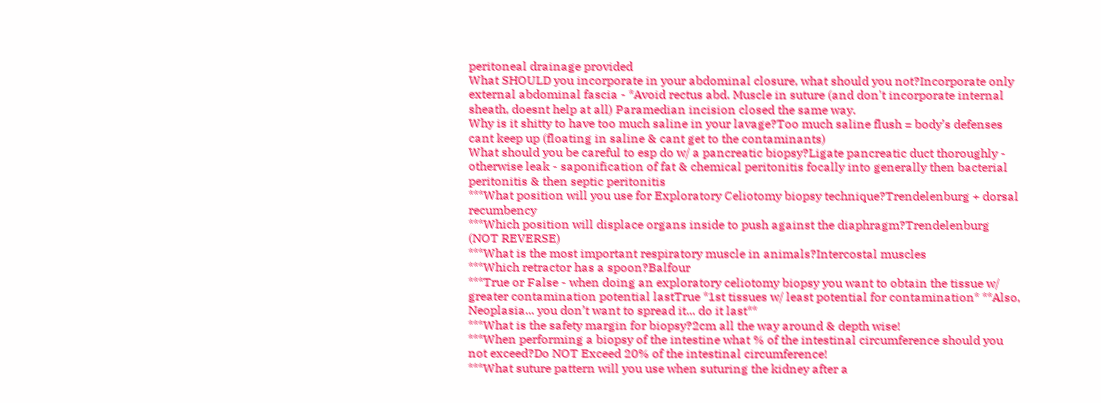peritoneal drainage provided
What SHOULD you incorporate in your abdominal closure, what should you not?Incorporate only external abdominal fascia - *Avoid rectus abd. Muscle in suture (and don't incorporate internal sheath, doesnt help at all) Paramedian incision closed the same way.
Why is it shitty to have too much saline in your lavage?Too much saline flush = body’s defenses cant keep up (floating in saline & cant get to the contaminants)
What should you be careful to esp do w/ a pancreatic biopsy?Ligate pancreatic duct thoroughly - otherwise leak - saponification of fat & chemical peritonitis focally into generally then bacterial peritonitis & then septic peritonitis
***What position will you use for Exploratory Celiotomy biopsy technique?Trendelenburg + dorsal recumbency
***Which position will displace organs inside to push against the diaphragm?Trendelenburg (NOT REVERSE)
***What is the most important respiratory muscle in animals?Intercostal muscles
***Which retractor has a spoon?Balfour
***True or False - when doing an exploratory celiotomy biopsy you want to obtain the tissue w/ greater contamination potential lastTrue *1st tissues w/ least potential for contamination* **Also, Neoplasia... you don’t want to spread it... do it last**
***What is the safety margin for biopsy?2cm all the way around & depth wise!
***When performing a biopsy of the intestine what % of the intestinal circumference should you not exceed?Do NOT Exceed 20% of the intestinal circumference!
***What suture pattern will you use when suturing the kidney after a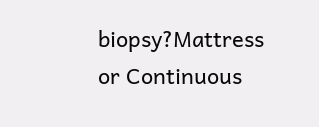biopsy?Mattress or Continuous